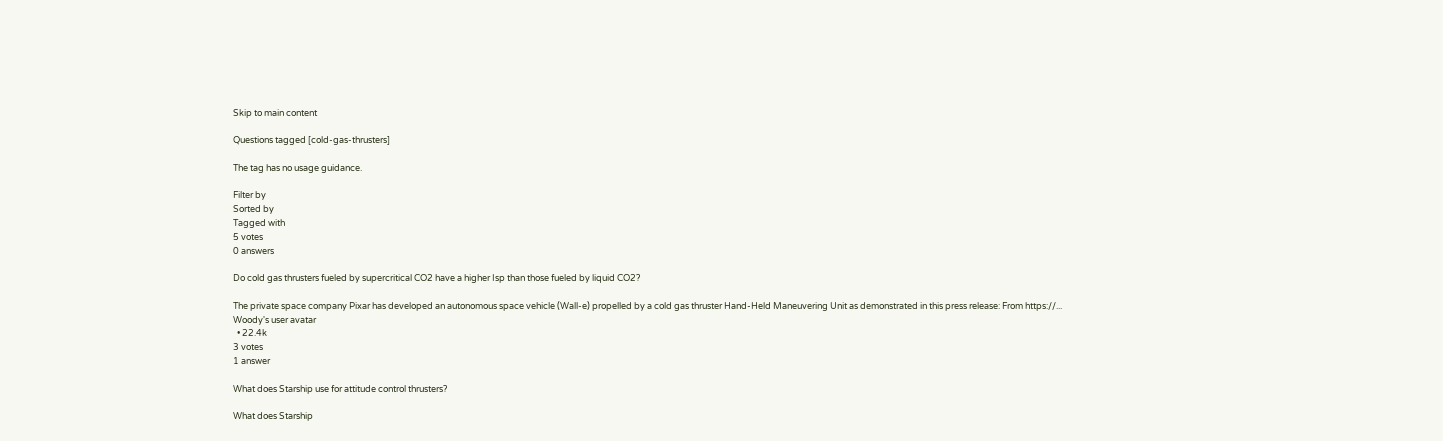Skip to main content

Questions tagged [cold-gas-thrusters]

The tag has no usage guidance.

Filter by
Sorted by
Tagged with
5 votes
0 answers

Do cold gas thrusters fueled by supercritical CO2 have a higher Isp than those fueled by liquid CO2?

The private space company Pixar has developed an autonomous space vehicle (Wall-e) propelled by a cold gas thruster Hand-Held Maneuvering Unit as demonstrated in this press release: From https://...
Woody's user avatar
  • 22.4k
3 votes
1 answer

What does Starship use for attitude control thrusters?

What does Starship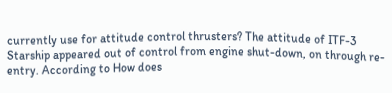currently use for attitude control thrusters? The attitude of ITF-3 Starship appeared out of control from engine shut-down, on through re-entry. According to How does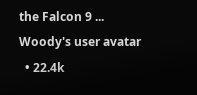the Falcon 9 ...
Woody's user avatar
  • 22.4k